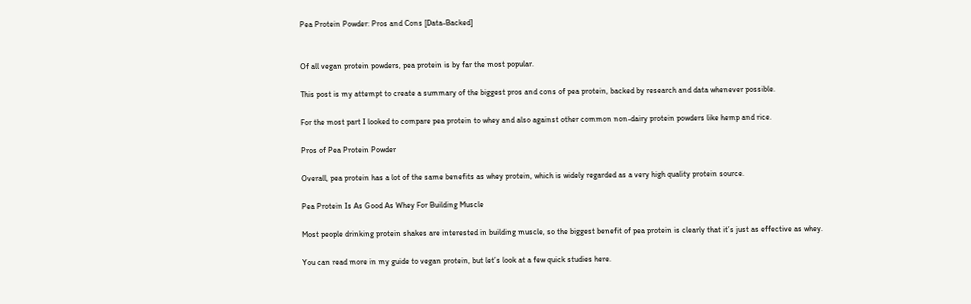Pea Protein Powder: Pros and Cons [Data-Backed]


Of all vegan protein powders, pea protein is by far the most popular.

This post is my attempt to create a summary of the biggest pros and cons of pea protein, backed by research and data whenever possible.

For the most part I looked to compare pea protein to whey and also against other common non-dairy protein powders like hemp and rice.

Pros of Pea Protein Powder

Overall, pea protein has a lot of the same benefits as whey protein, which is widely regarded as a very high quality protein source.

Pea Protein Is As Good As Whey For Building Muscle

Most people drinking protein shakes are interested in building muscle, so the biggest benefit of pea protein is clearly that it’s just as effective as whey.

You can read more in my guide to vegan protein, but let’s look at a few quick studies here.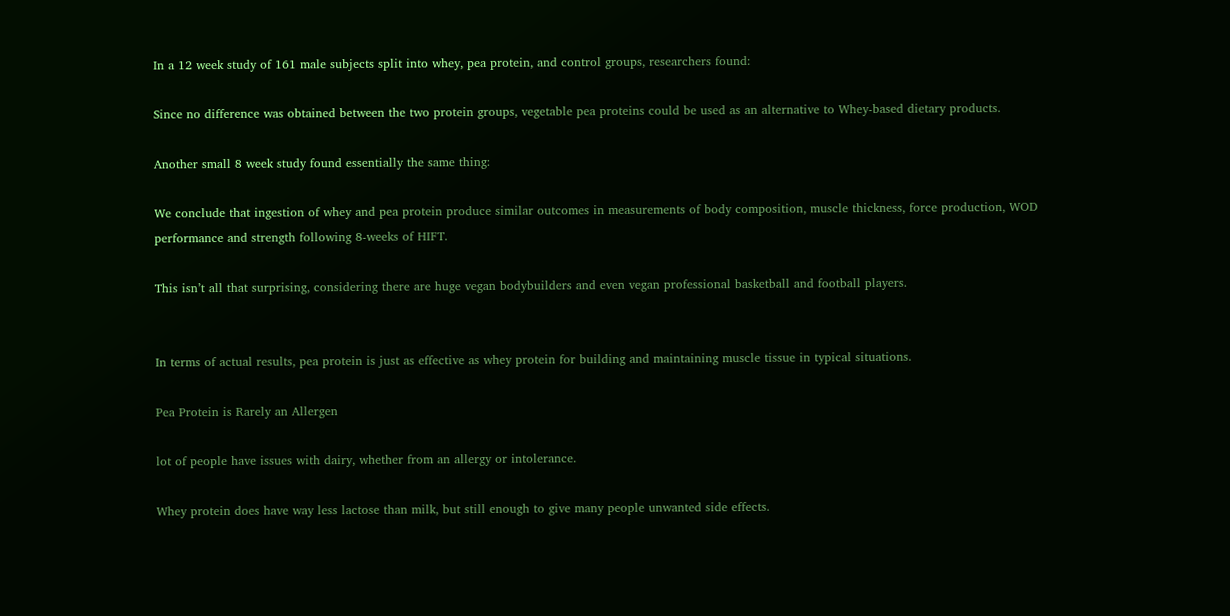In a 12 week study of 161 male subjects split into whey, pea protein, and control groups, researchers found:

Since no difference was obtained between the two protein groups, vegetable pea proteins could be used as an alternative to Whey-based dietary products.

Another small 8 week study found essentially the same thing:

We conclude that ingestion of whey and pea protein produce similar outcomes in measurements of body composition, muscle thickness, force production, WOD performance and strength following 8-weeks of HIFT.

This isn’t all that surprising, considering there are huge vegan bodybuilders and even vegan professional basketball and football players.


In terms of actual results, pea protein is just as effective as whey protein for building and maintaining muscle tissue in typical situations.

Pea Protein is Rarely an Allergen

lot of people have issues with dairy, whether from an allergy or intolerance.

Whey protein does have way less lactose than milk, but still enough to give many people unwanted side effects.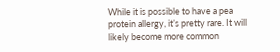While it is possible to have a pea protein allergy, it’s pretty rare. It will likely become more common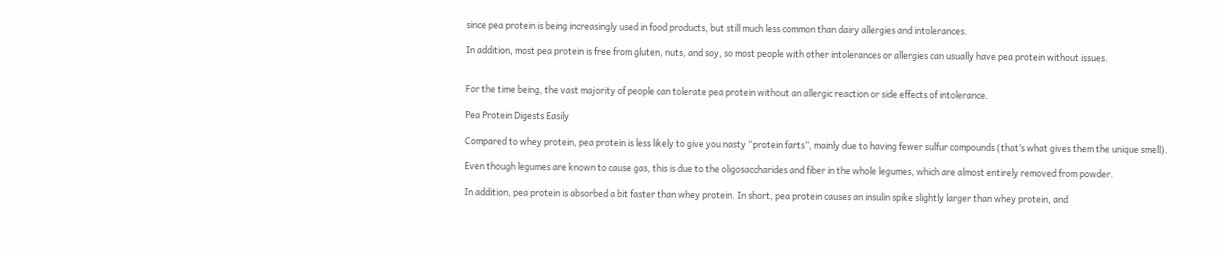since pea protein is being increasingly used in food products, but still much less common than dairy allergies and intolerances.

In addition, most pea protein is free from gluten, nuts, and soy, so most people with other intolerances or allergies can usually have pea protein without issues.


For the time being, the vast majority of people can tolerate pea protein without an allergic reaction or side effects of intolerance.

Pea Protein Digests Easily

Compared to whey protein, pea protein is less likely to give you nasty “protein farts”, mainly due to having fewer sulfur compounds (that’s what gives them the unique smell).

Even though legumes are known to cause gas, this is due to the oligosaccharides and fiber in the whole legumes, which are almost entirely removed from powder.

In addition, pea protein is absorbed a bit faster than whey protein. In short, pea protein causes an insulin spike slightly larger than whey protein, and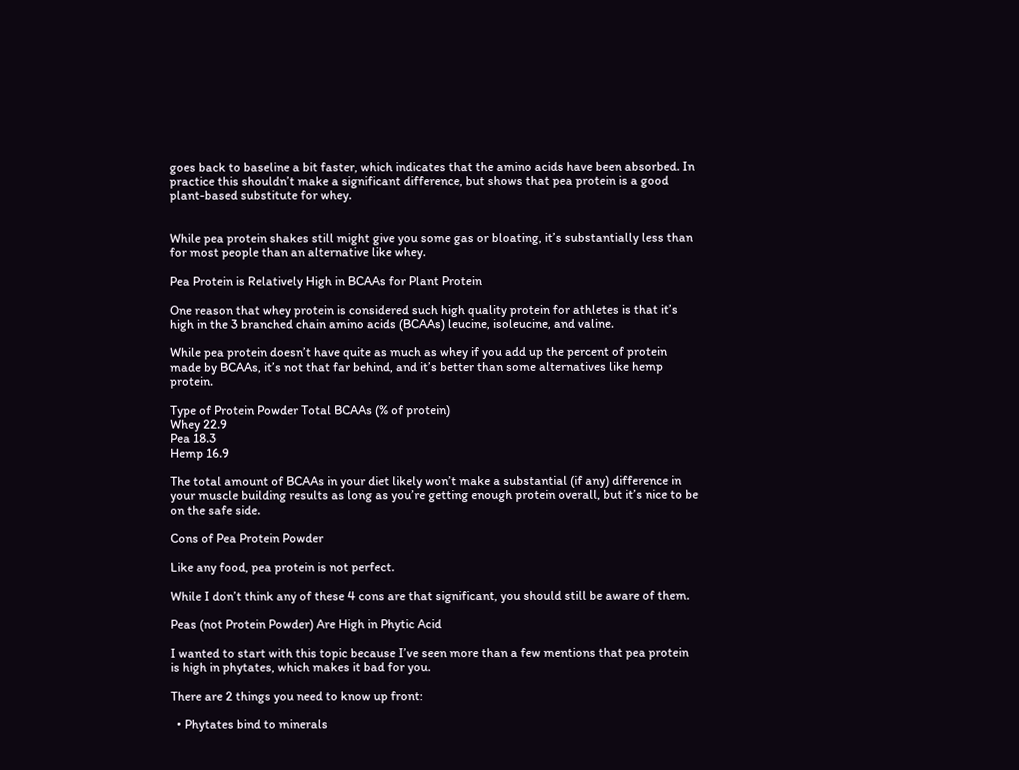goes back to baseline a bit faster, which indicates that the amino acids have been absorbed. In practice this shouldn’t make a significant difference, but shows that pea protein is a good plant-based substitute for whey.


While pea protein shakes still might give you some gas or bloating, it’s substantially less than for most people than an alternative like whey.

Pea Protein is Relatively High in BCAAs for Plant Protein

One reason that whey protein is considered such high quality protein for athletes is that it’s high in the 3 branched chain amino acids (BCAAs) leucine, isoleucine, and valine.

While pea protein doesn’t have quite as much as whey if you add up the percent of protein made by BCAAs, it’s not that far behind, and it’s better than some alternatives like hemp protein.

Type of Protein Powder Total BCAAs (% of protein)
Whey 22.9
Pea 18.3
Hemp 16.9

The total amount of BCAAs in your diet likely won’t make a substantial (if any) difference in your muscle building results as long as you’re getting enough protein overall, but it’s nice to be on the safe side.

Cons of Pea Protein Powder

Like any food, pea protein is not perfect.

While I don’t think any of these 4 cons are that significant, you should still be aware of them.

Peas (not Protein Powder) Are High in Phytic Acid

I wanted to start with this topic because I’ve seen more than a few mentions that pea protein is high in phytates, which makes it bad for you.

There are 2 things you need to know up front:

  • Phytates bind to minerals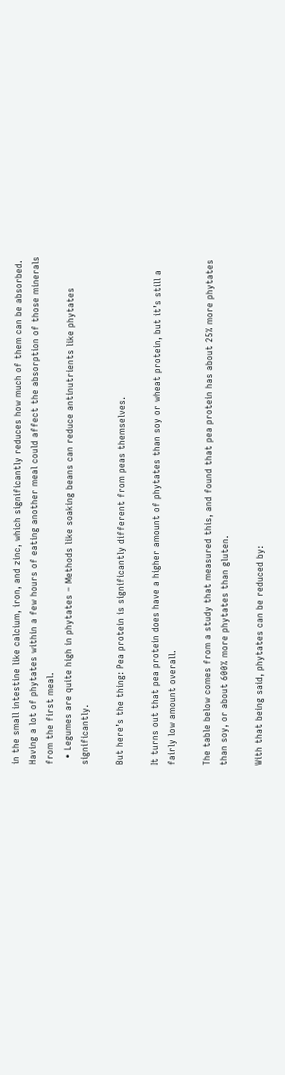in the small intestine like calcium, iron, and zinc, which significantly reduces how much of them can be absorbed. Having a lot of phytates within a few hours of eating another meal could affect the absorption of those minerals from the first meal.
  • Legumes are quite high in phytates – Methods like soaking beans can reduce antinutrients like phytates significantly.

But here’s the thing: Pea protein is significantly different from peas themselves.

It turns out that pea protein does have a higher amount of phytates than soy or wheat protein, but it’s still a fairly low amount overall.

The table below comes from a study that measured this, and found that pea protein has about 25% more phytates than soy, or about 600% more phytates than gluten.

With that being said, phytates can be reduced by: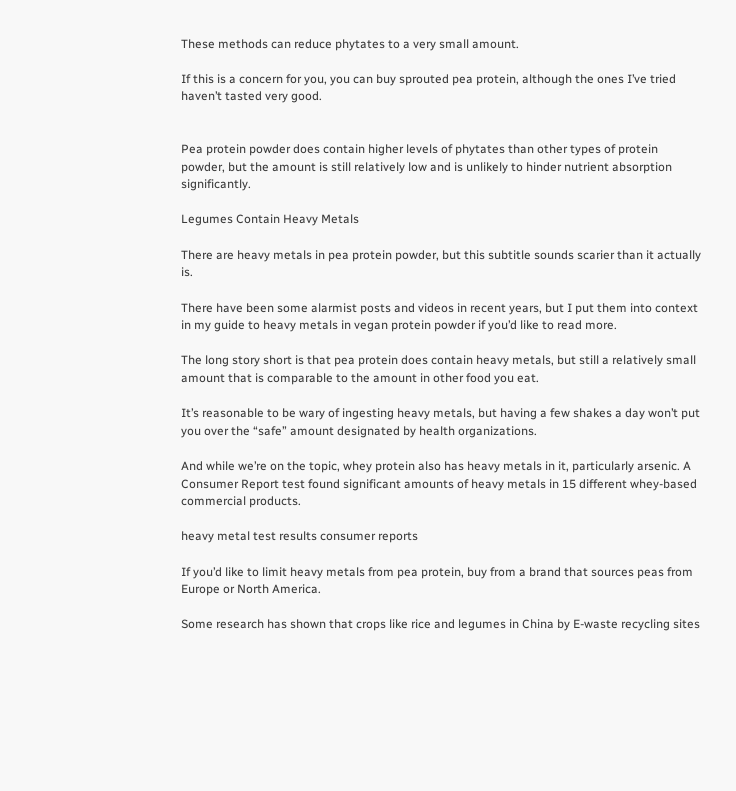These methods can reduce phytates to a very small amount.

If this is a concern for you, you can buy sprouted pea protein, although the ones I’ve tried haven’t tasted very good.


Pea protein powder does contain higher levels of phytates than other types of protein powder, but the amount is still relatively low and is unlikely to hinder nutrient absorption significantly.

Legumes Contain Heavy Metals

There are heavy metals in pea protein powder, but this subtitle sounds scarier than it actually is.

There have been some alarmist posts and videos in recent years, but I put them into context in my guide to heavy metals in vegan protein powder if you’d like to read more.

The long story short is that pea protein does contain heavy metals, but still a relatively small amount that is comparable to the amount in other food you eat.

It’s reasonable to be wary of ingesting heavy metals, but having a few shakes a day won’t put you over the “safe” amount designated by health organizations.

And while we’re on the topic, whey protein also has heavy metals in it, particularly arsenic. A Consumer Report test found significant amounts of heavy metals in 15 different whey-based commercial products.

heavy metal test results consumer reports

If you’d like to limit heavy metals from pea protein, buy from a brand that sources peas from Europe or North America.

Some research has shown that crops like rice and legumes in China by E-waste recycling sites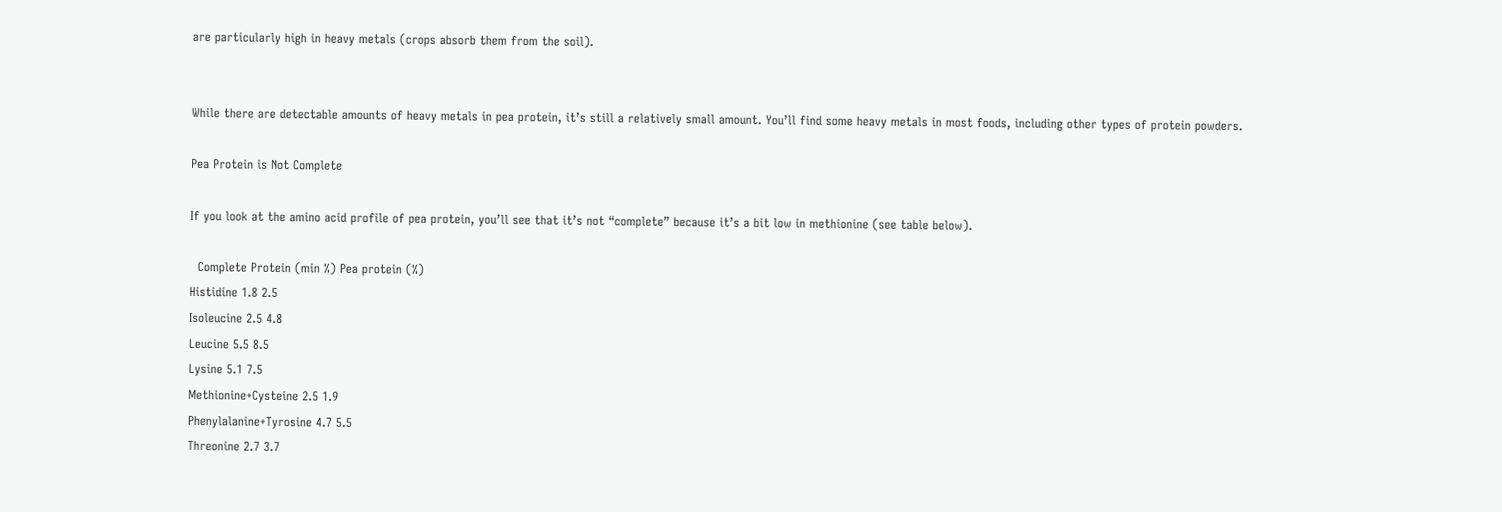are particularly high in heavy metals (crops absorb them from the soil).


While there are detectable amounts of heavy metals in pea protein, it’s still a relatively small amount. You’ll find some heavy metals in most foods, including other types of protein powders.

Pea Protein is Not Complete

If you look at the amino acid profile of pea protein, you’ll see that it’s not “complete” because it’s a bit low in methionine (see table below).

  Complete Protein (min %) Pea protein (%)
Histidine 1.8 2.5
Isoleucine 2.5 4.8
Leucine 5.5 8.5
Lysine 5.1 7.5
Methionine+Cysteine 2.5 1.9
Phenylalanine+Tyrosine 4.7 5.5
Threonine 2.7 3.7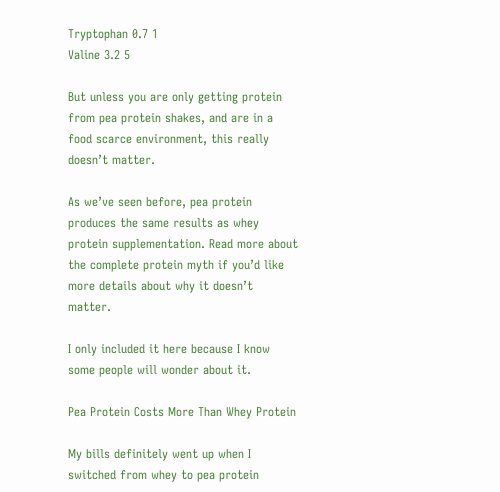Tryptophan 0.7 1
Valine 3.2 5

But unless you are only getting protein from pea protein shakes, and are in a food scarce environment, this really doesn’t matter.

As we’ve seen before, pea protein produces the same results as whey protein supplementation. Read more about the complete protein myth if you’d like more details about why it doesn’t matter.

I only included it here because I know some people will wonder about it.

Pea Protein Costs More Than Whey Protein

My bills definitely went up when I switched from whey to pea protein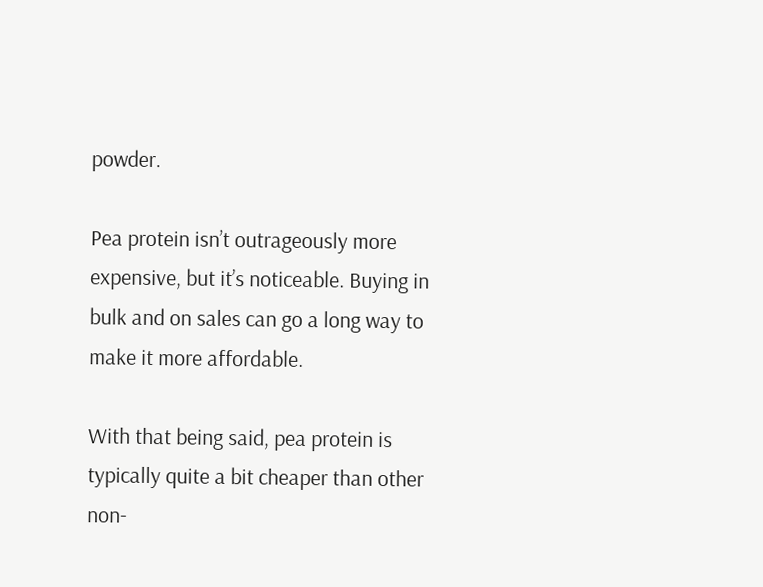powder.

Pea protein isn’t outrageously more expensive, but it’s noticeable. Buying in bulk and on sales can go a long way to make it more affordable.

With that being said, pea protein is typically quite a bit cheaper than other non-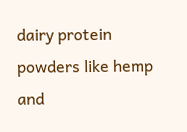dairy protein powders like hemp and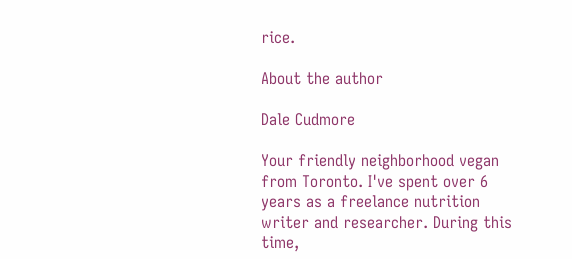rice.

About the author

Dale Cudmore

Your friendly neighborhood vegan from Toronto. I've spent over 6 years as a freelance nutrition writer and researcher. During this time,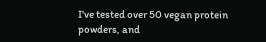I've tested over 50 vegan protein powders, and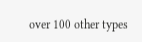over 100 other types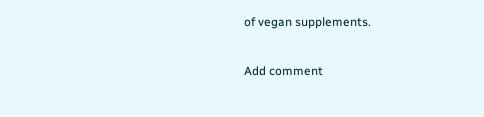of vegan supplements.

Add comment